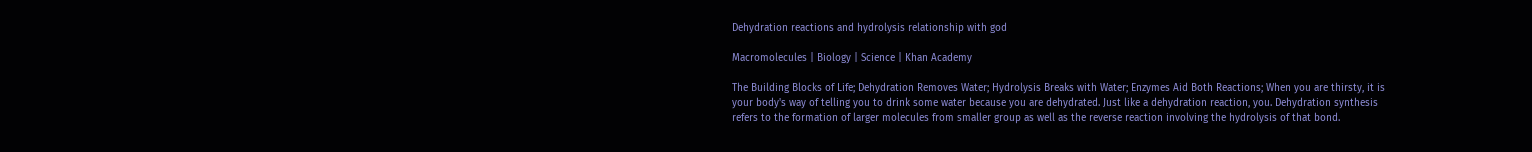Dehydration reactions and hydrolysis relationship with god

Macromolecules | Biology | Science | Khan Academy

The Building Blocks of Life; Dehydration Removes Water; Hydrolysis Breaks with Water; Enzymes Aid Both Reactions; When you are thirsty, it is your body's way of telling you to drink some water because you are dehydrated. Just like a dehydration reaction, you. Dehydration synthesis refers to the formation of larger molecules from smaller group as well as the reverse reaction involving the hydrolysis of that bond.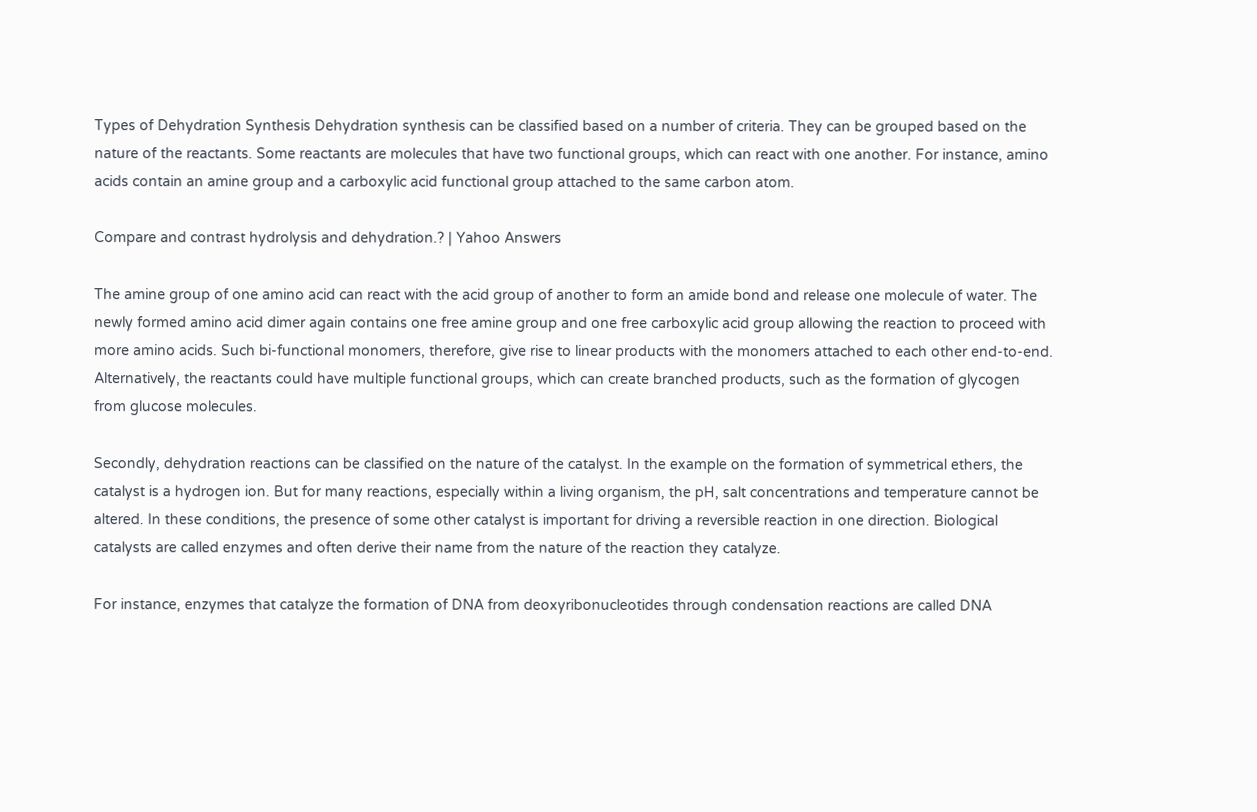Types of Dehydration Synthesis Dehydration synthesis can be classified based on a number of criteria. They can be grouped based on the nature of the reactants. Some reactants are molecules that have two functional groups, which can react with one another. For instance, amino acids contain an amine group and a carboxylic acid functional group attached to the same carbon atom.

Compare and contrast hydrolysis and dehydration.? | Yahoo Answers

The amine group of one amino acid can react with the acid group of another to form an amide bond and release one molecule of water. The newly formed amino acid dimer again contains one free amine group and one free carboxylic acid group allowing the reaction to proceed with more amino acids. Such bi-functional monomers, therefore, give rise to linear products with the monomers attached to each other end-to-end. Alternatively, the reactants could have multiple functional groups, which can create branched products, such as the formation of glycogen from glucose molecules.

Secondly, dehydration reactions can be classified on the nature of the catalyst. In the example on the formation of symmetrical ethers, the catalyst is a hydrogen ion. But for many reactions, especially within a living organism, the pH, salt concentrations and temperature cannot be altered. In these conditions, the presence of some other catalyst is important for driving a reversible reaction in one direction. Biological catalysts are called enzymes and often derive their name from the nature of the reaction they catalyze.

For instance, enzymes that catalyze the formation of DNA from deoxyribonucleotides through condensation reactions are called DNA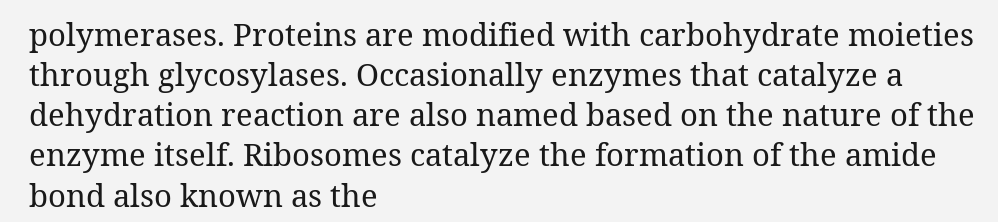polymerases. Proteins are modified with carbohydrate moieties through glycosylases. Occasionally enzymes that catalyze a dehydration reaction are also named based on the nature of the enzyme itself. Ribosomes catalyze the formation of the amide bond also known as the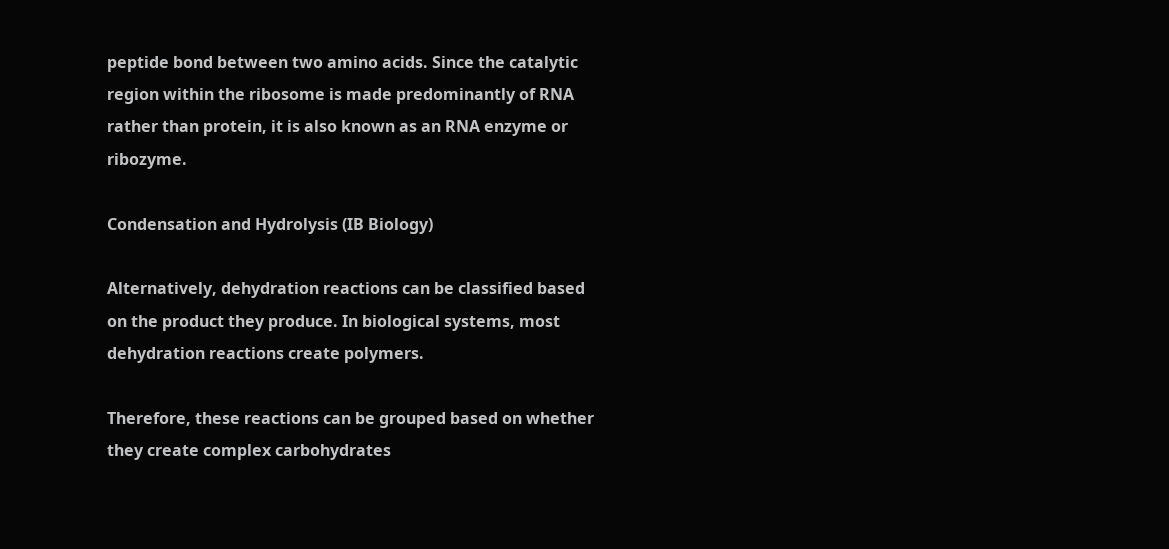peptide bond between two amino acids. Since the catalytic region within the ribosome is made predominantly of RNA rather than protein, it is also known as an RNA enzyme or ribozyme.

Condensation and Hydrolysis (IB Biology)

Alternatively, dehydration reactions can be classified based on the product they produce. In biological systems, most dehydration reactions create polymers.

Therefore, these reactions can be grouped based on whether they create complex carbohydrates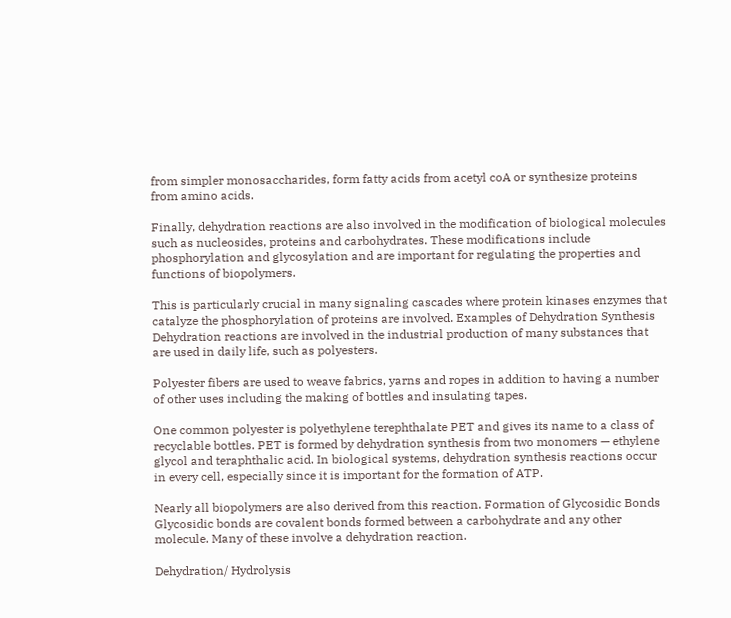from simpler monosaccharides, form fatty acids from acetyl coA or synthesize proteins from amino acids.

Finally, dehydration reactions are also involved in the modification of biological molecules such as nucleosides, proteins and carbohydrates. These modifications include phosphorylation and glycosylation and are important for regulating the properties and functions of biopolymers.

This is particularly crucial in many signaling cascades where protein kinases enzymes that catalyze the phosphorylation of proteins are involved. Examples of Dehydration Synthesis Dehydration reactions are involved in the industrial production of many substances that are used in daily life, such as polyesters.

Polyester fibers are used to weave fabrics, yarns and ropes in addition to having a number of other uses including the making of bottles and insulating tapes.

One common polyester is polyethylene terephthalate PET and gives its name to a class of recyclable bottles. PET is formed by dehydration synthesis from two monomers — ethylene glycol and teraphthalic acid. In biological systems, dehydration synthesis reactions occur in every cell, especially since it is important for the formation of ATP.

Nearly all biopolymers are also derived from this reaction. Formation of Glycosidic Bonds Glycosidic bonds are covalent bonds formed between a carbohydrate and any other molecule. Many of these involve a dehydration reaction.

Dehydration/ Hydrolysis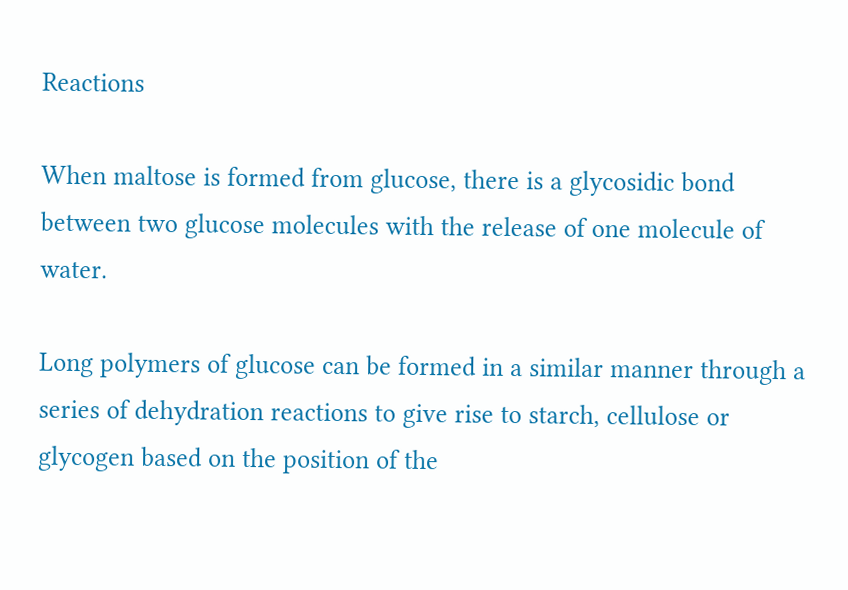Reactions

When maltose is formed from glucose, there is a glycosidic bond between two glucose molecules with the release of one molecule of water.

Long polymers of glucose can be formed in a similar manner through a series of dehydration reactions to give rise to starch, cellulose or glycogen based on the position of the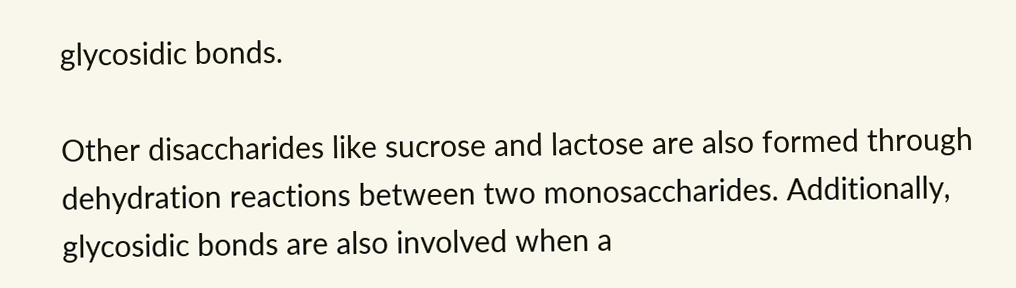glycosidic bonds.

Other disaccharides like sucrose and lactose are also formed through dehydration reactions between two monosaccharides. Additionally, glycosidic bonds are also involved when a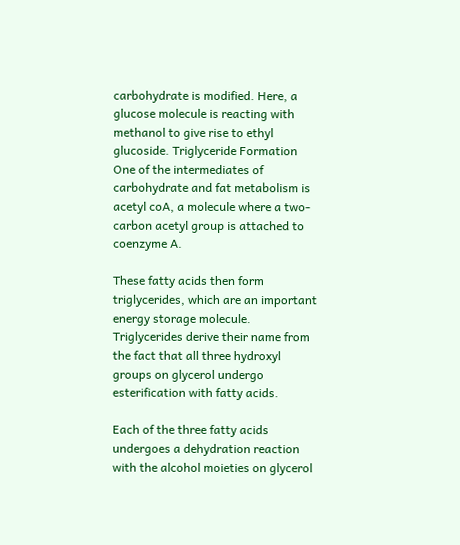carbohydrate is modified. Here, a glucose molecule is reacting with methanol to give rise to ethyl glucoside. Triglyceride Formation One of the intermediates of carbohydrate and fat metabolism is acetyl coA, a molecule where a two-carbon acetyl group is attached to coenzyme A.

These fatty acids then form triglycerides, which are an important energy storage molecule. Triglycerides derive their name from the fact that all three hydroxyl groups on glycerol undergo esterification with fatty acids.

Each of the three fatty acids undergoes a dehydration reaction with the alcohol moieties on glycerol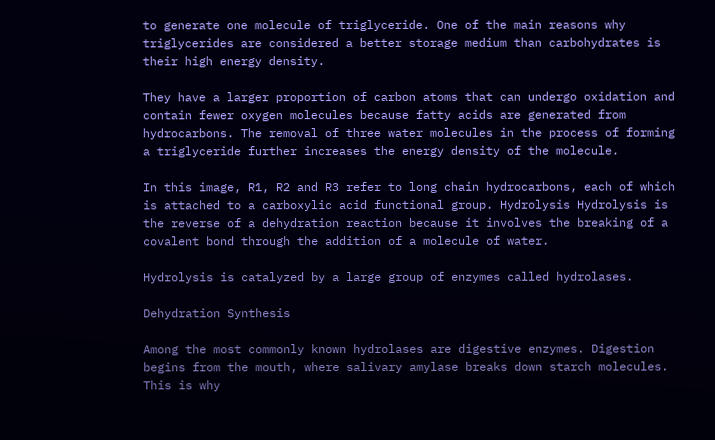to generate one molecule of triglyceride. One of the main reasons why triglycerides are considered a better storage medium than carbohydrates is their high energy density.

They have a larger proportion of carbon atoms that can undergo oxidation and contain fewer oxygen molecules because fatty acids are generated from hydrocarbons. The removal of three water molecules in the process of forming a triglyceride further increases the energy density of the molecule.

In this image, R1, R2 and R3 refer to long chain hydrocarbons, each of which is attached to a carboxylic acid functional group. Hydrolysis Hydrolysis is the reverse of a dehydration reaction because it involves the breaking of a covalent bond through the addition of a molecule of water.

Hydrolysis is catalyzed by a large group of enzymes called hydrolases.

Dehydration Synthesis

Among the most commonly known hydrolases are digestive enzymes. Digestion begins from the mouth, where salivary amylase breaks down starch molecules. This is why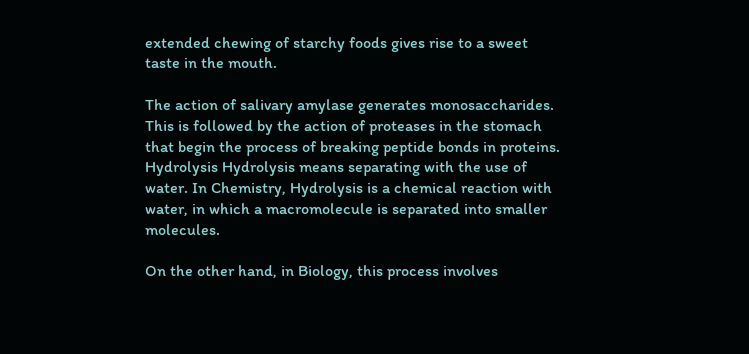extended chewing of starchy foods gives rise to a sweet taste in the mouth.

The action of salivary amylase generates monosaccharides. This is followed by the action of proteases in the stomach that begin the process of breaking peptide bonds in proteins. Hydrolysis Hydrolysis means separating with the use of water. In Chemistry, Hydrolysis is a chemical reaction with water, in which a macromolecule is separated into smaller molecules.

On the other hand, in Biology, this process involves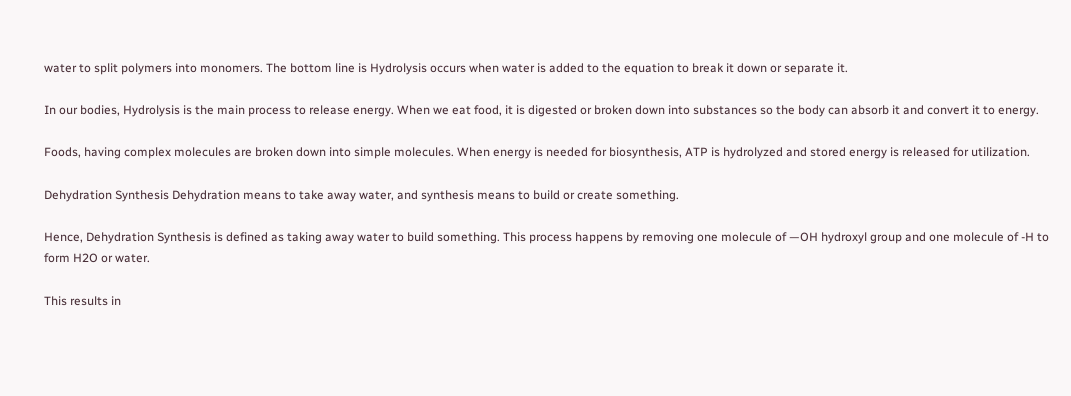water to split polymers into monomers. The bottom line is Hydrolysis occurs when water is added to the equation to break it down or separate it.

In our bodies, Hydrolysis is the main process to release energy. When we eat food, it is digested or broken down into substances so the body can absorb it and convert it to energy.

Foods, having complex molecules are broken down into simple molecules. When energy is needed for biosynthesis, ATP is hydrolyzed and stored energy is released for utilization.

Dehydration Synthesis Dehydration means to take away water, and synthesis means to build or create something.

Hence, Dehydration Synthesis is defined as taking away water to build something. This process happens by removing one molecule of —OH hydroxyl group and one molecule of -H to form H2O or water.

This results in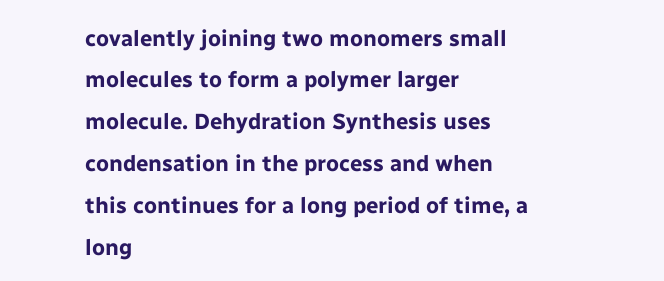covalently joining two monomers small molecules to form a polymer larger molecule. Dehydration Synthesis uses condensation in the process and when this continues for a long period of time, a long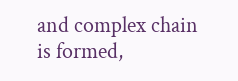and complex chain is formed,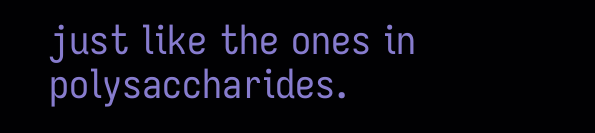just like the ones in polysaccharides.